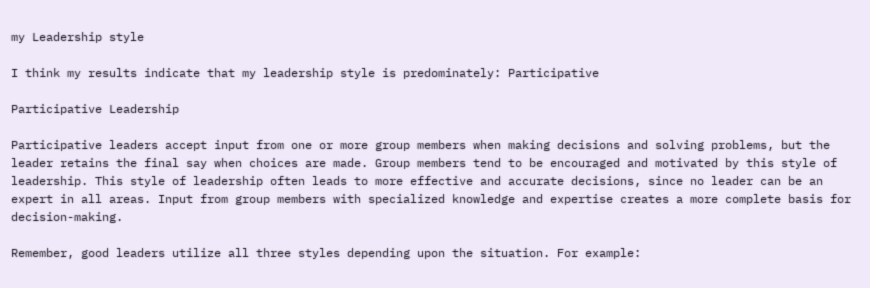my Leadership style

I think my results indicate that my leadership style is predominately: Participative

Participative Leadership

Participative leaders accept input from one or more group members when making decisions and solving problems, but the leader retains the final say when choices are made. Group members tend to be encouraged and motivated by this style of leadership. This style of leadership often leads to more effective and accurate decisions, since no leader can be an expert in all areas. Input from group members with specialized knowledge and expertise creates a more complete basis for decision-making.

Remember, good leaders utilize all three styles depending upon the situation. For example: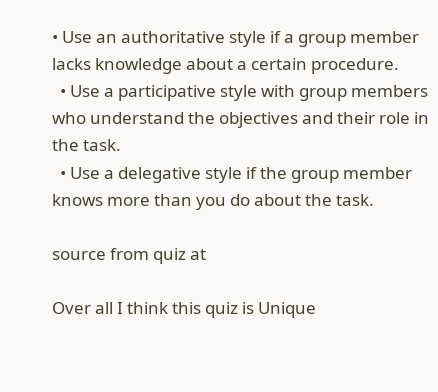• Use an authoritative style if a group member lacks knowledge about a certain procedure.
  • Use a participative style with group members who understand the objectives and their role in the task.
  • Use a delegative style if the group member knows more than you do about the task.

source from quiz at

Over all I think this quiz is Unique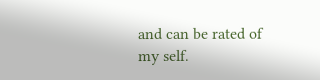and can be rated of my self.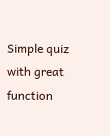Simple quiz with great function